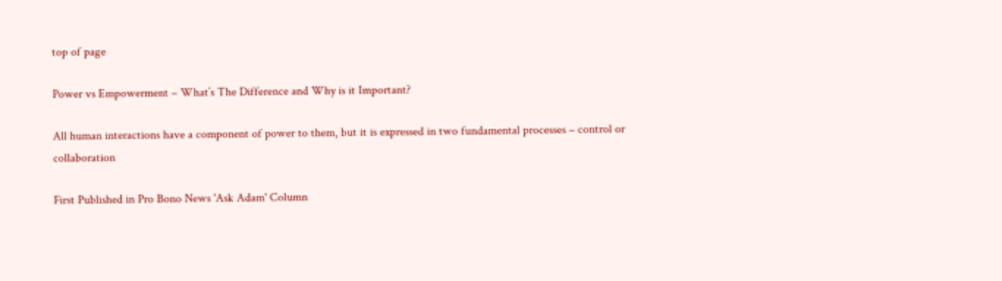top of page

Power vs Empowerment – What’s The Difference and Why is it Important?

All human interactions have a component of power to them, but it is expressed in two fundamental processes – control or collaboration

First Published in Pro Bono News 'Ask Adam' Column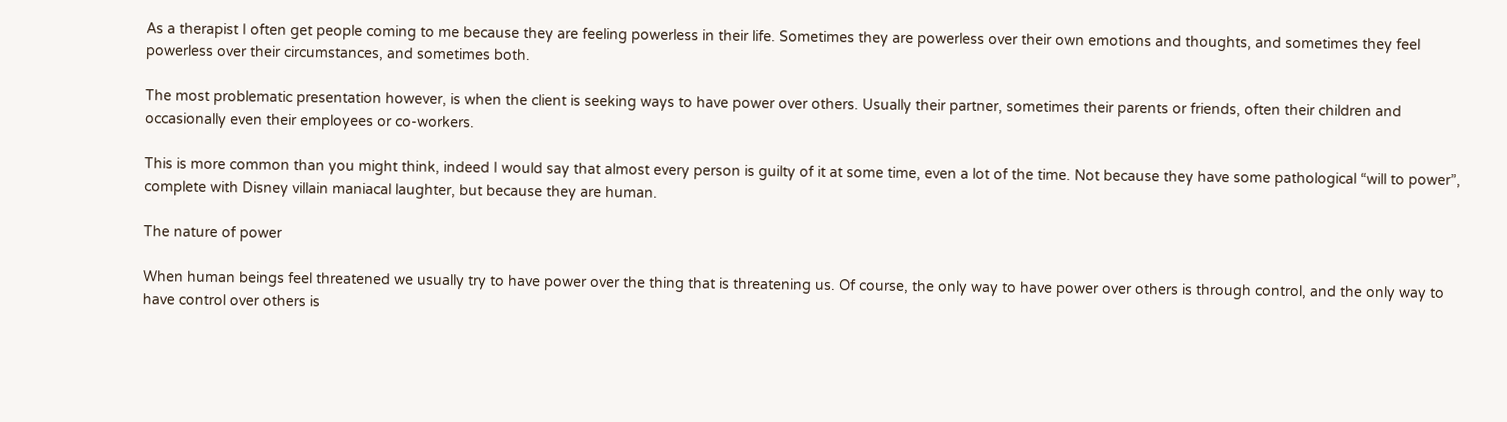As a therapist I often get people coming to me because they are feeling powerless in their life. Sometimes they are powerless over their own emotions and thoughts, and sometimes they feel powerless over their circumstances, and sometimes both.

The most problematic presentation however, is when the client is seeking ways to have power over others. Usually their partner, sometimes their parents or friends, often their children and occasionally even their employees or co-workers.

This is more common than you might think, indeed I would say that almost every person is guilty of it at some time, even a lot of the time. Not because they have some pathological “will to power”, complete with Disney villain maniacal laughter, but because they are human.

The nature of power

When human beings feel threatened we usually try to have power over the thing that is threatening us. Of course, the only way to have power over others is through control, and the only way to have control over others is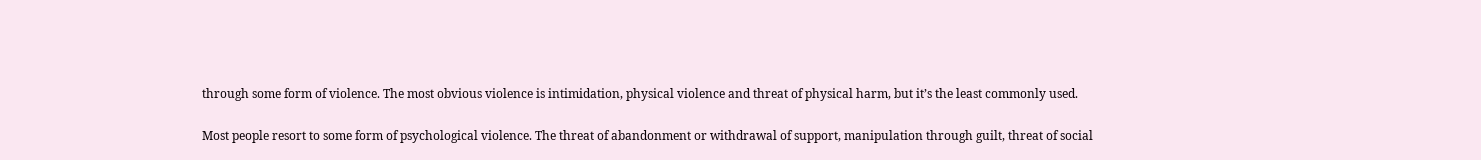through some form of violence. The most obvious violence is intimidation, physical violence and threat of physical harm, but it’s the least commonly used.

Most people resort to some form of psychological violence. The threat of abandonment or withdrawal of support, manipulation through guilt, threat of social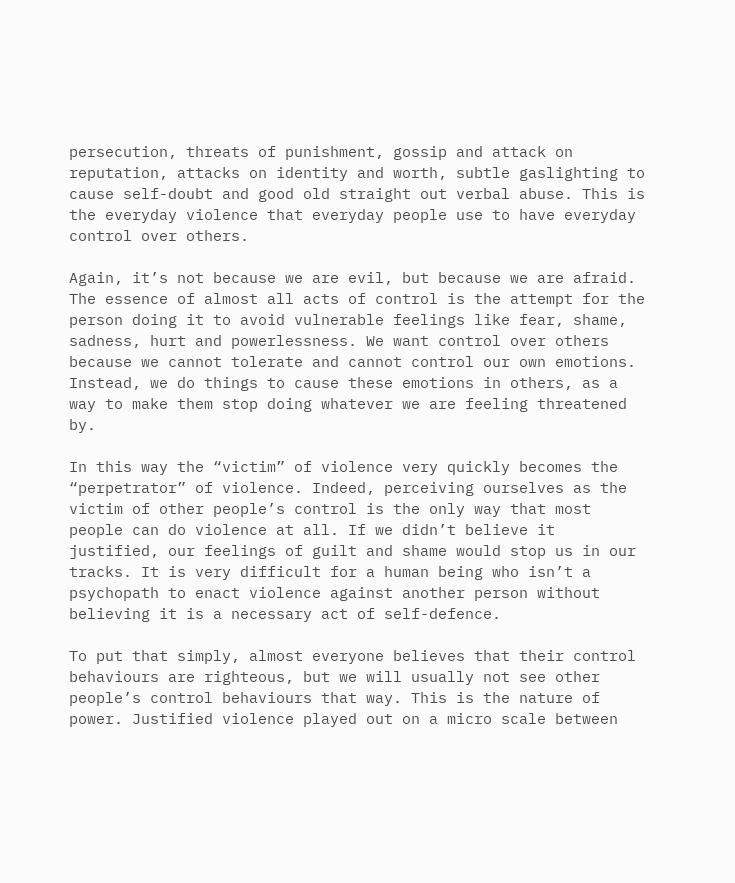persecution, threats of punishment, gossip and attack on reputation, attacks on identity and worth, subtle gaslighting to cause self-doubt and good old straight out verbal abuse. This is the everyday violence that everyday people use to have everyday control over others.

Again, it’s not because we are evil, but because we are afraid. The essence of almost all acts of control is the attempt for the person doing it to avoid vulnerable feelings like fear, shame, sadness, hurt and powerlessness. We want control over others because we cannot tolerate and cannot control our own emotions. Instead, we do things to cause these emotions in others, as a way to make them stop doing whatever we are feeling threatened by.

In this way the “victim” of violence very quickly becomes the “perpetrator” of violence. Indeed, perceiving ourselves as the victim of other people’s control is the only way that most people can do violence at all. If we didn’t believe it justified, our feelings of guilt and shame would stop us in our tracks. It is very difficult for a human being who isn’t a psychopath to enact violence against another person without believing it is a necessary act of self-defence.

To put that simply, almost everyone believes that their control behaviours are righteous, but we will usually not see other people’s control behaviours that way. This is the nature of power. Justified violence played out on a micro scale between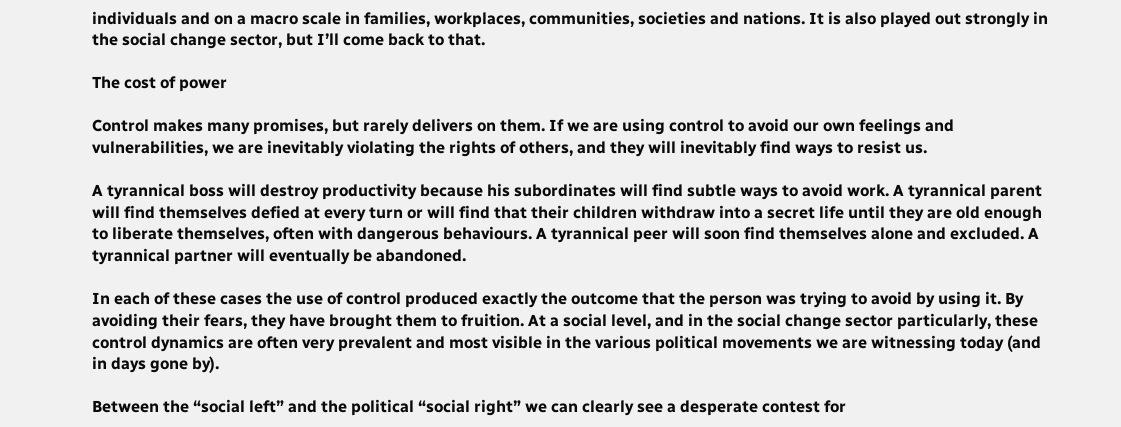individuals and on a macro scale in families, workplaces, communities, societies and nations. It is also played out strongly in the social change sector, but I’ll come back to that.

The cost of power

Control makes many promises, but rarely delivers on them. If we are using control to avoid our own feelings and vulnerabilities, we are inevitably violating the rights of others, and they will inevitably find ways to resist us.

A tyrannical boss will destroy productivity because his subordinates will find subtle ways to avoid work. A tyrannical parent will find themselves defied at every turn or will find that their children withdraw into a secret life until they are old enough to liberate themselves, often with dangerous behaviours. A tyrannical peer will soon find themselves alone and excluded. A tyrannical partner will eventually be abandoned.

In each of these cases the use of control produced exactly the outcome that the person was trying to avoid by using it. By avoiding their fears, they have brought them to fruition. At a social level, and in the social change sector particularly, these control dynamics are often very prevalent and most visible in the various political movements we are witnessing today (and in days gone by).

Between the “social left” and the political “social right” we can clearly see a desperate contest for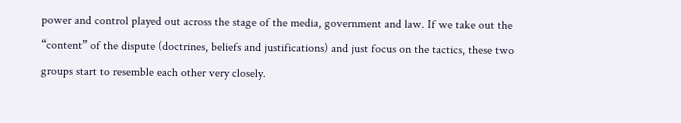power and control played out across the stage of the media, government and law. If we take out the “content” of the dispute (doctrines, beliefs and justifications) and just focus on the tactics, these two groups start to resemble each other very closely.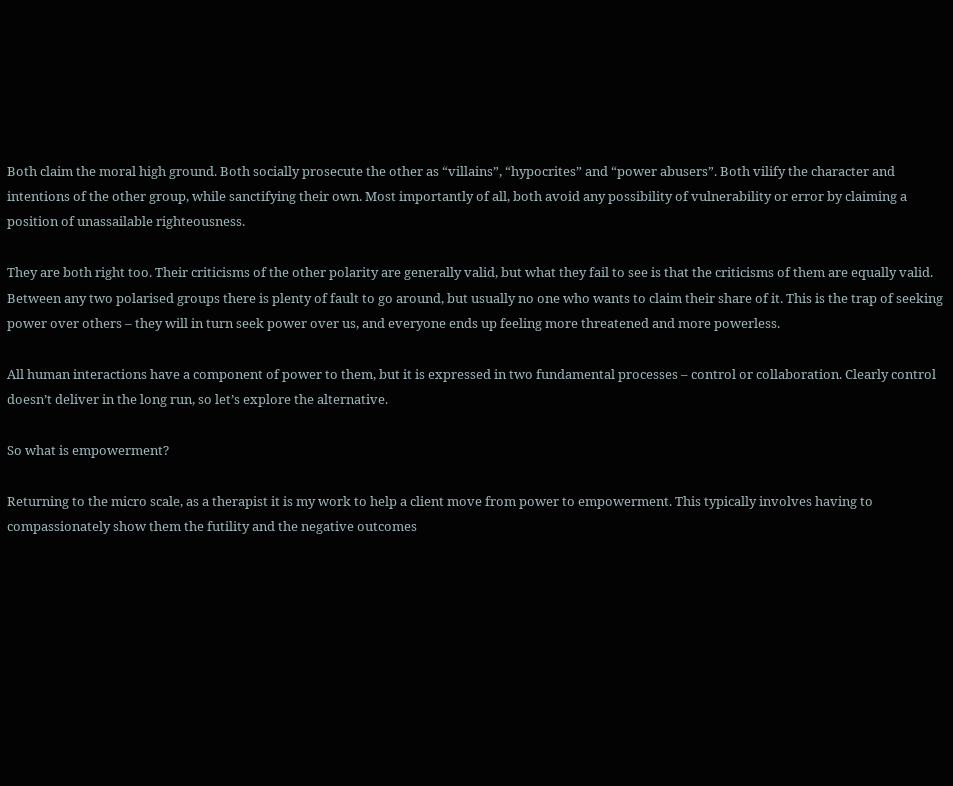Both claim the moral high ground. Both socially prosecute the other as “villains”, “hypocrites” and “power abusers”. Both vilify the character and intentions of the other group, while sanctifying their own. Most importantly of all, both avoid any possibility of vulnerability or error by claiming a position of unassailable righteousness.

They are both right too. Their criticisms of the other polarity are generally valid, but what they fail to see is that the criticisms of them are equally valid. Between any two polarised groups there is plenty of fault to go around, but usually no one who wants to claim their share of it. This is the trap of seeking power over others – they will in turn seek power over us, and everyone ends up feeling more threatened and more powerless.

All human interactions have a component of power to them, but it is expressed in two fundamental processes – control or collaboration. Clearly control doesn’t deliver in the long run, so let’s explore the alternative.

So what is empowerment?

Returning to the micro scale, as a therapist it is my work to help a client move from power to empowerment. This typically involves having to compassionately show them the futility and the negative outcomes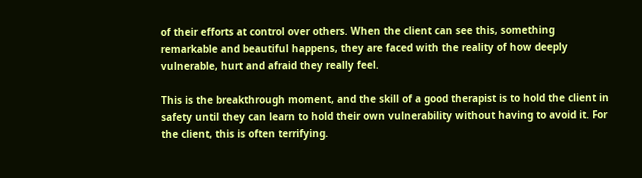of their efforts at control over others. When the client can see this, something remarkable and beautiful happens, they are faced with the reality of how deeply vulnerable, hurt and afraid they really feel.

This is the breakthrough moment, and the skill of a good therapist is to hold the client in safety until they can learn to hold their own vulnerability without having to avoid it. For the client, this is often terrifying.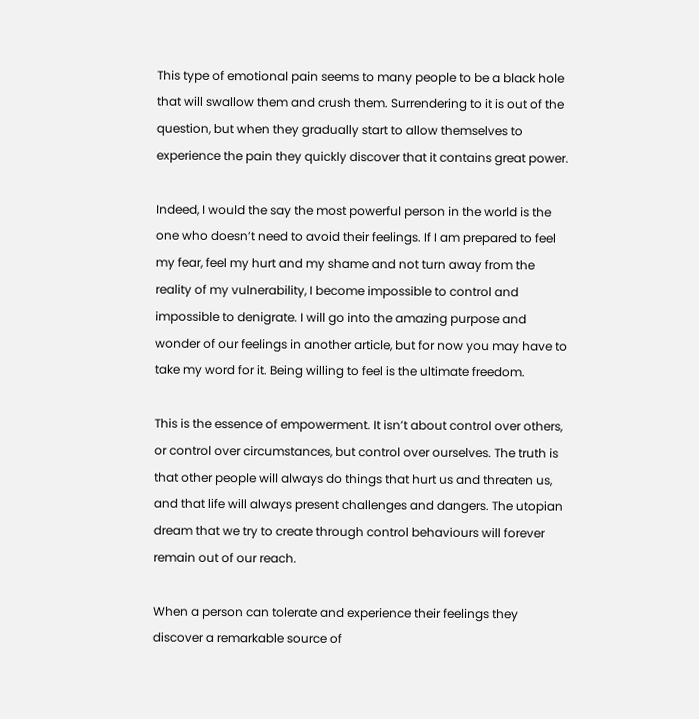This type of emotional pain seems to many people to be a black hole that will swallow them and crush them. Surrendering to it is out of the question, but when they gradually start to allow themselves to experience the pain they quickly discover that it contains great power.

Indeed, I would the say the most powerful person in the world is the one who doesn’t need to avoid their feelings. If I am prepared to feel my fear, feel my hurt and my shame and not turn away from the reality of my vulnerability, I become impossible to control and impossible to denigrate. I will go into the amazing purpose and wonder of our feelings in another article, but for now you may have to take my word for it. Being willing to feel is the ultimate freedom.

This is the essence of empowerment. It isn’t about control over others, or control over circumstances, but control over ourselves. The truth is that other people will always do things that hurt us and threaten us, and that life will always present challenges and dangers. The utopian dream that we try to create through control behaviours will forever remain out of our reach.

When a person can tolerate and experience their feelings they discover a remarkable source of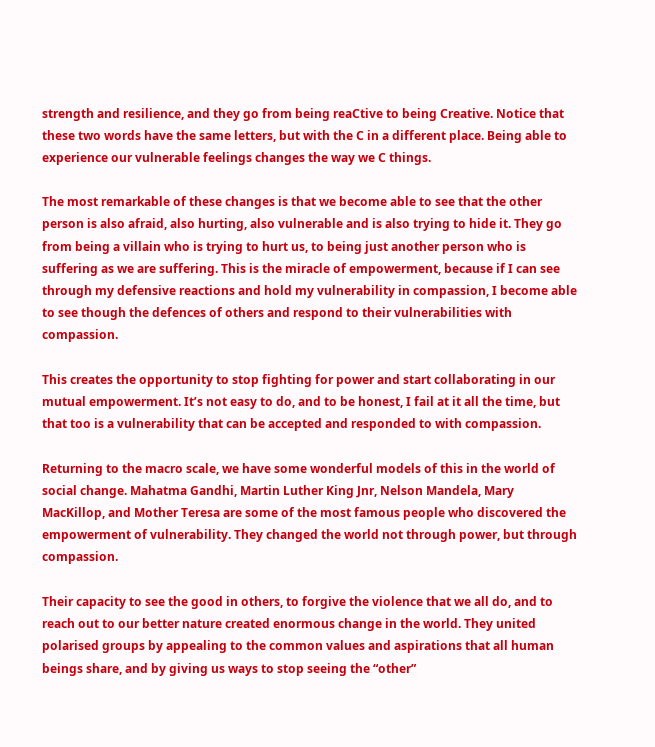strength and resilience, and they go from being reaCtive to being Creative. Notice that these two words have the same letters, but with the C in a different place. Being able to experience our vulnerable feelings changes the way we C things.

The most remarkable of these changes is that we become able to see that the other person is also afraid, also hurting, also vulnerable and is also trying to hide it. They go from being a villain who is trying to hurt us, to being just another person who is suffering as we are suffering. This is the miracle of empowerment, because if I can see through my defensive reactions and hold my vulnerability in compassion, I become able to see though the defences of others and respond to their vulnerabilities with compassion.

This creates the opportunity to stop fighting for power and start collaborating in our mutual empowerment. It’s not easy to do, and to be honest, I fail at it all the time, but that too is a vulnerability that can be accepted and responded to with compassion.

Returning to the macro scale, we have some wonderful models of this in the world of social change. Mahatma Gandhi, Martin Luther King Jnr, Nelson Mandela, Mary MacKillop, and Mother Teresa are some of the most famous people who discovered the empowerment of vulnerability. They changed the world not through power, but through compassion.

Their capacity to see the good in others, to forgive the violence that we all do, and to reach out to our better nature created enormous change in the world. They united polarised groups by appealing to the common values and aspirations that all human beings share, and by giving us ways to stop seeing the “other”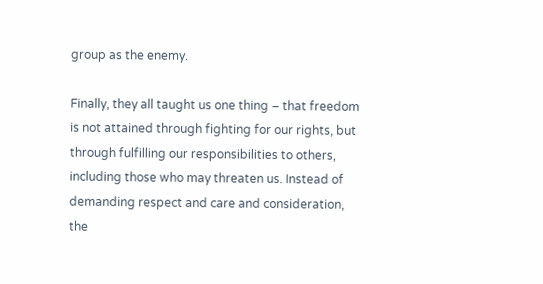group as the enemy.

Finally, they all taught us one thing – that freedom is not attained through fighting for our rights, but through fulfilling our responsibilities to others, including those who may threaten us. Instead of demanding respect and care and consideration, the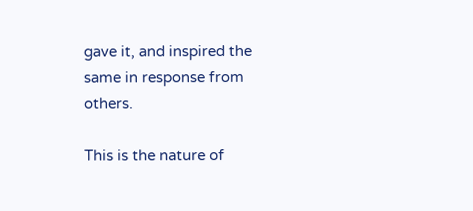gave it, and inspired the same in response from others.

This is the nature of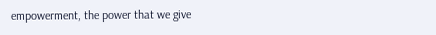empowerment, the power that we give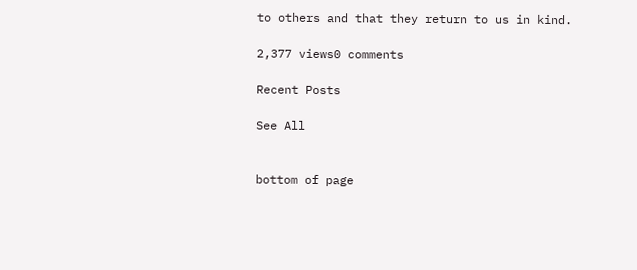to others and that they return to us in kind.

2,377 views0 comments

Recent Posts

See All


bottom of page